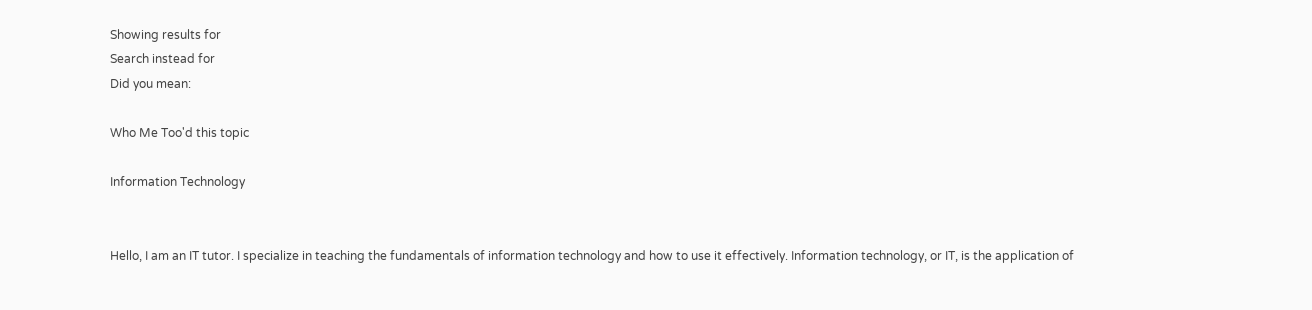Showing results for
Search instead for
Did you mean:

Who Me Too'd this topic

Information Technology


Hello, I am an IT tutor. I specialize in teaching the fundamentals of information technology and how to use it effectively. Information technology, or IT, is the application of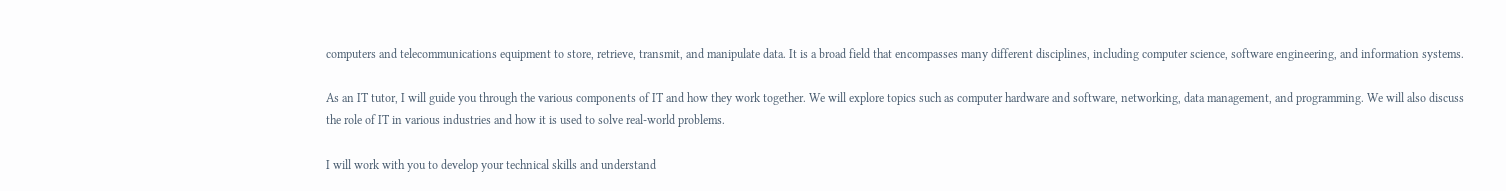computers and telecommunications equipment to store, retrieve, transmit, and manipulate data. It is a broad field that encompasses many different disciplines, including computer science, software engineering, and information systems.

As an IT tutor, I will guide you through the various components of IT and how they work together. We will explore topics such as computer hardware and software, networking, data management, and programming. We will also discuss the role of IT in various industries and how it is used to solve real-world problems.

I will work with you to develop your technical skills and understand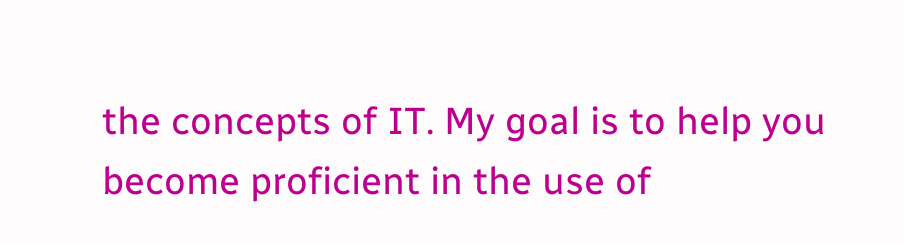the concepts of IT. My goal is to help you become proficient in the use of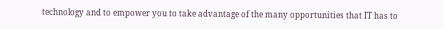technology and to empower you to take advantage of the many opportunities that IT has to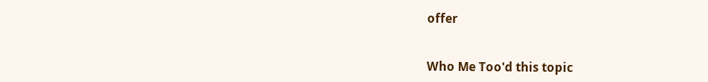offer


Who Me Too'd this topic